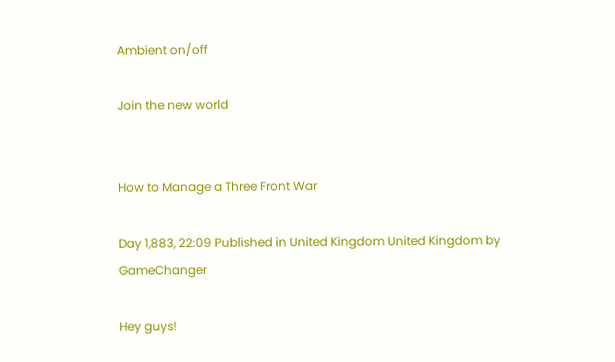Ambient on/off

Join the new world


How to Manage a Three Front War

Day 1,883, 22:09 Published in United Kingdom United Kingdom by GameChanger

Hey guys!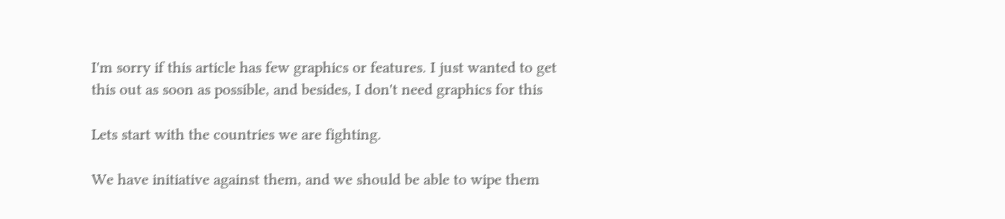I'm sorry if this article has few graphics or features. I just wanted to get this out as soon as possible, and besides, I don't need graphics for this

Lets start with the countries we are fighting.

We have initiative against them, and we should be able to wipe them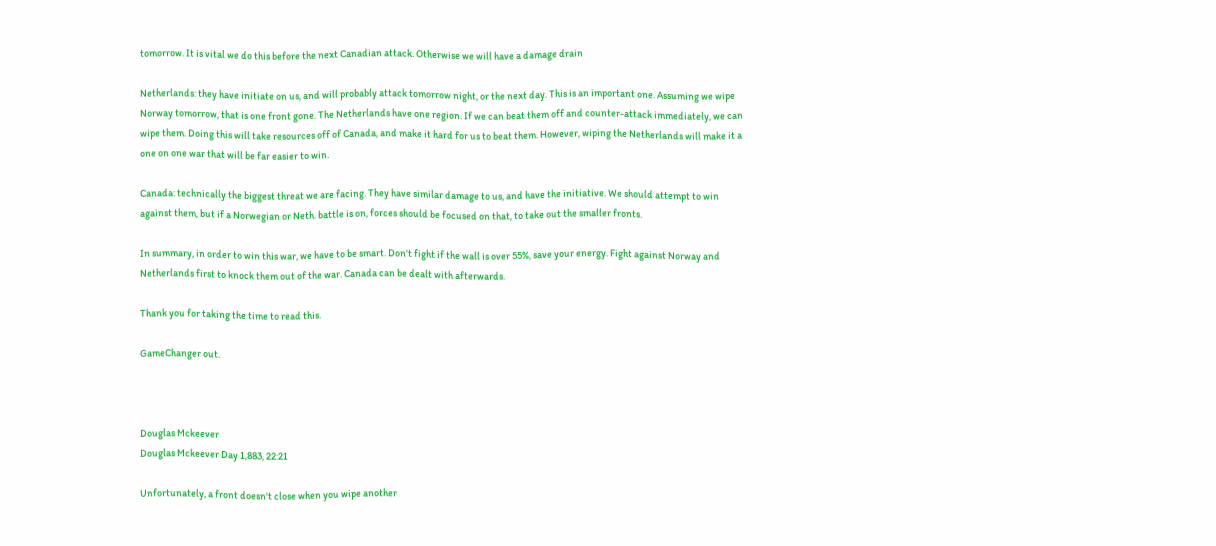tomorrow. It is vital we do this before the next Canadian attack. Otherwise we will have a damage drain

Netherlands: they have initiate on us, and will probably attack tomorrow night, or the next day. This is an important one. Assuming we wipe Norway tomorrow, that is one front gone. The Netherlands have one region. If we can beat them off and counter-attack immediately, we can wipe them. Doing this will take resources off of Canada, and make it hard for us to beat them. However, wiping the Netherlands will make it a one on one war that will be far easier to win.

Canada: technically the biggest threat we are facing. They have similar damage to us, and have the initiative. We should attempt to win against them, but if a Norwegian or Neth. battle is on, forces should be focused on that, to take out the smaller fronts.

In summary, in order to win this war, we have to be smart. Don't fight if the wall is over 55%, save your energy. Fight against Norway and Netherlands first to knock them out of the war. Canada can be dealt with afterwards.

Thank you for taking the time to read this.

GameChanger out.



Douglas Mckeever
Douglas Mckeever Day 1,883, 22:21

Unfortunately, a front doesn't close when you wipe another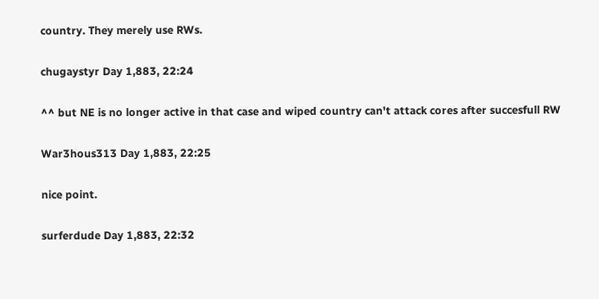country. They merely use RWs.

chugaystyr Day 1,883, 22:24

^^ but NE is no longer active in that case and wiped country can't attack cores after succesfull RW

War3hous313 Day 1,883, 22:25

nice point.

surferdude Day 1,883, 22:32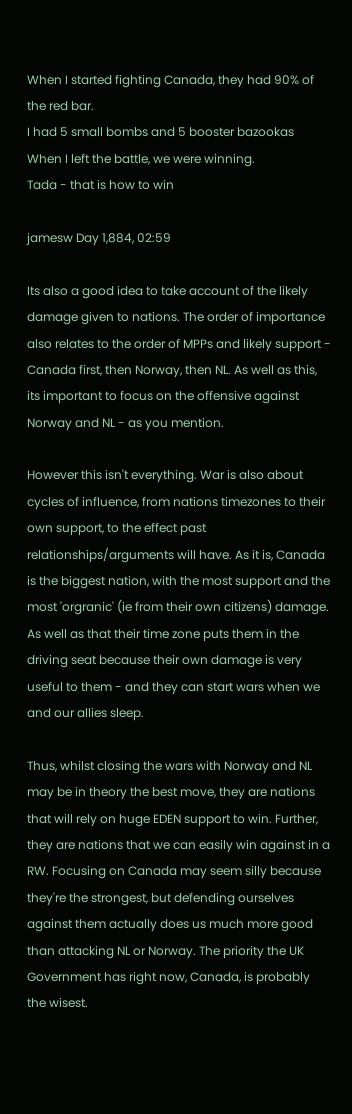When I started fighting Canada, they had 90% of the red bar.
I had 5 small bombs and 5 booster bazookas
When I left the battle, we were winning.
Tada - that is how to win

jamesw Day 1,884, 02:59

Its also a good idea to take account of the likely damage given to nations. The order of importance also relates to the order of MPPs and likely support - Canada first, then Norway, then NL. As well as this, its important to focus on the offensive against Norway and NL - as you mention.

However this isn't everything. War is also about cycles of influence, from nations timezones to their own support, to the effect past relationships/arguments will have. As it is, Canada is the biggest nation, with the most support and the most 'orgranic' (ie from their own citizens) damage. As well as that their time zone puts them in the driving seat because their own damage is very useful to them - and they can start wars when we and our allies sleep.

Thus, whilst closing the wars with Norway and NL may be in theory the best move, they are nations that will rely on huge EDEN support to win. Further, they are nations that we can easily win against in a RW. Focusing on Canada may seem silly because they're the strongest, but defending ourselves against them actually does us much more good than attacking NL or Norway. The priority the UK Government has right now, Canada, is probably the wisest.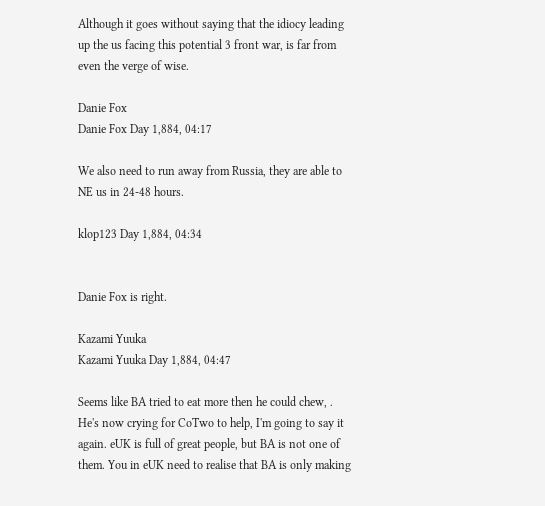Although it goes without saying that the idiocy leading up the us facing this potential 3 front war, is far from even the verge of wise.

Danie Fox
Danie Fox Day 1,884, 04:17

We also need to run away from Russia, they are able to NE us in 24-48 hours.

klop123 Day 1,884, 04:34


Danie Fox is right.

Kazami Yuuka
Kazami Yuuka Day 1,884, 04:47

Seems like BA tried to eat more then he could chew, . He's now crying for CoTwo to help, I'm going to say it again. eUK is full of great people, but BA is not one of them. You in eUK need to realise that BA is only making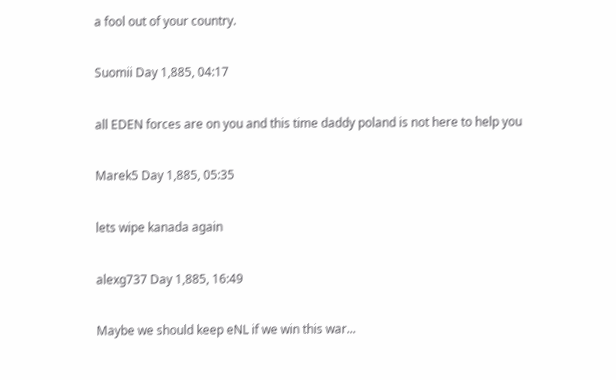a fool out of your country.

Suomii Day 1,885, 04:17

all EDEN forces are on you and this time daddy poland is not here to help you

Marek5 Day 1,885, 05:35

lets wipe kanada again

alexg737 Day 1,885, 16:49

Maybe we should keep eNL if we win this war...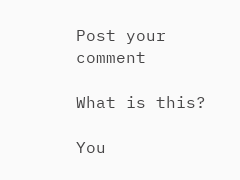Post your comment

What is this?

You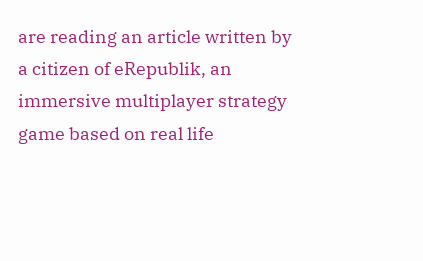are reading an article written by a citizen of eRepublik, an immersive multiplayer strategy game based on real life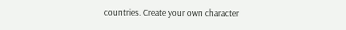countries. Create your own character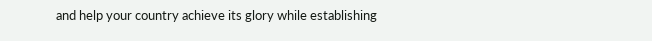and help your country achieve its glory while establishing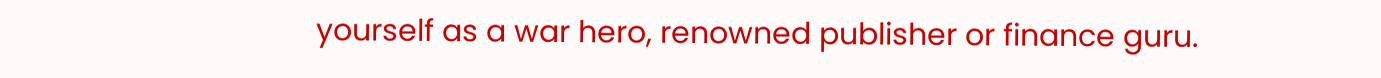yourself as a war hero, renowned publisher or finance guru.